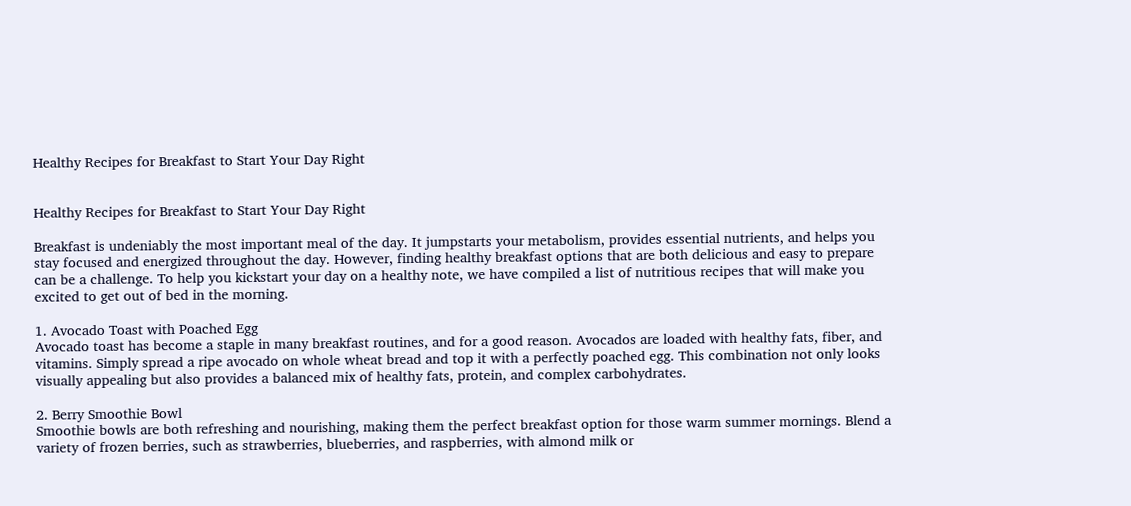Healthy Recipes for Breakfast to Start Your Day Right


Healthy Recipes for Breakfast to Start Your Day Right

Breakfast is undeniably the most important meal of the day. It jumpstarts your metabolism, provides essential nutrients, and helps you stay focused and energized throughout the day. However, finding healthy breakfast options that are both delicious and easy to prepare can be a challenge. To help you kickstart your day on a healthy note, we have compiled a list of nutritious recipes that will make you excited to get out of bed in the morning.

1. Avocado Toast with Poached Egg
Avocado toast has become a staple in many breakfast routines, and for a good reason. Avocados are loaded with healthy fats, fiber, and vitamins. Simply spread a ripe avocado on whole wheat bread and top it with a perfectly poached egg. This combination not only looks visually appealing but also provides a balanced mix of healthy fats, protein, and complex carbohydrates.

2. Berry Smoothie Bowl
Smoothie bowls are both refreshing and nourishing, making them the perfect breakfast option for those warm summer mornings. Blend a variety of frozen berries, such as strawberries, blueberries, and raspberries, with almond milk or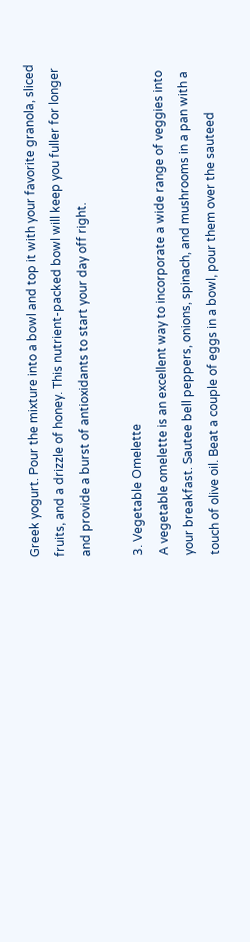Greek yogurt. Pour the mixture into a bowl and top it with your favorite granola, sliced fruits, and a drizzle of honey. This nutrient-packed bowl will keep you fuller for longer and provide a burst of antioxidants to start your day off right.

3. Vegetable Omelette
A vegetable omelette is an excellent way to incorporate a wide range of veggies into your breakfast. Sautee bell peppers, onions, spinach, and mushrooms in a pan with a touch of olive oil. Beat a couple of eggs in a bowl, pour them over the sauteed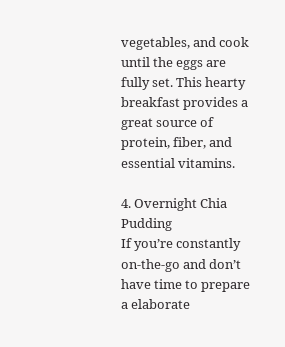vegetables, and cook until the eggs are fully set. This hearty breakfast provides a great source of protein, fiber, and essential vitamins.

4. Overnight Chia Pudding
If you’re constantly on-the-go and don’t have time to prepare a elaborate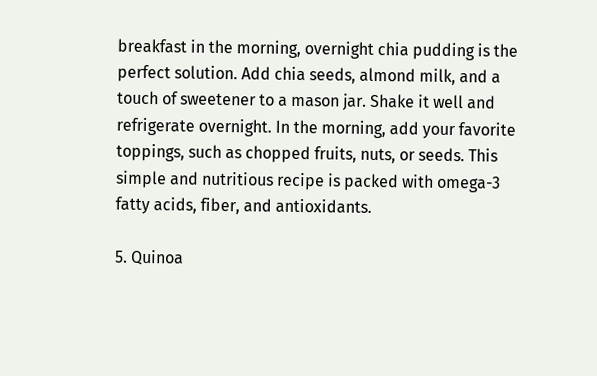breakfast in the morning, overnight chia pudding is the perfect solution. Add chia seeds, almond milk, and a touch of sweetener to a mason jar. Shake it well and refrigerate overnight. In the morning, add your favorite toppings, such as chopped fruits, nuts, or seeds. This simple and nutritious recipe is packed with omega-3 fatty acids, fiber, and antioxidants.

5. Quinoa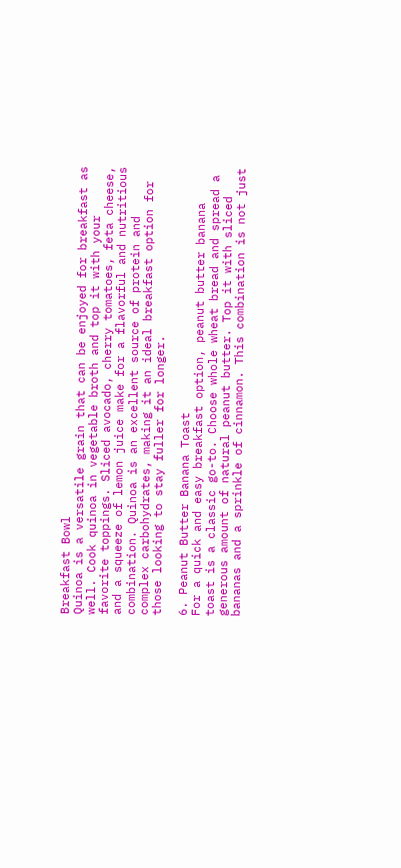Breakfast Bowl
Quinoa is a versatile grain that can be enjoyed for breakfast as well. Cook quinoa in vegetable broth and top it with your favorite toppings. Sliced avocado, cherry tomatoes, feta cheese, and a squeeze of lemon juice make for a flavorful and nutritious combination. Quinoa is an excellent source of protein and complex carbohydrates, making it an ideal breakfast option for those looking to stay fuller for longer.

6. Peanut Butter Banana Toast
For a quick and easy breakfast option, peanut butter banana toast is a classic go-to. Choose whole wheat bread and spread a generous amount of natural peanut butter. Top it with sliced bananas and a sprinkle of cinnamon. This combination is not just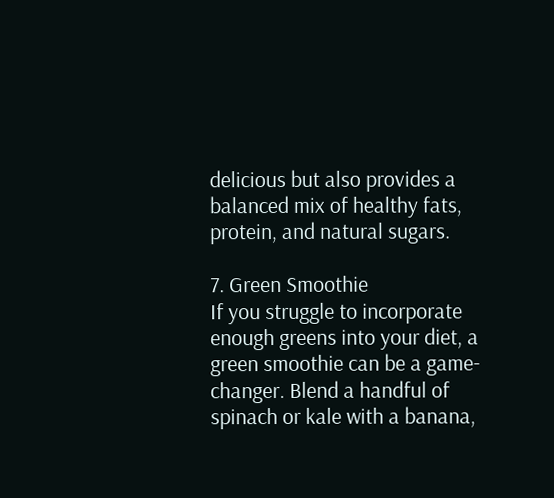delicious but also provides a balanced mix of healthy fats, protein, and natural sugars.

7. Green Smoothie
If you struggle to incorporate enough greens into your diet, a green smoothie can be a game-changer. Blend a handful of spinach or kale with a banana,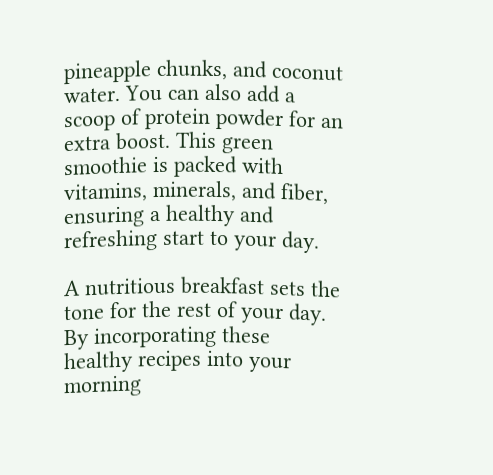pineapple chunks, and coconut water. You can also add a scoop of protein powder for an extra boost. This green smoothie is packed with vitamins, minerals, and fiber, ensuring a healthy and refreshing start to your day.

A nutritious breakfast sets the tone for the rest of your day. By incorporating these healthy recipes into your morning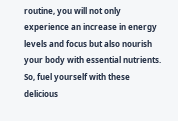routine, you will not only experience an increase in energy levels and focus but also nourish your body with essential nutrients. So, fuel yourself with these delicious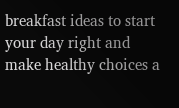breakfast ideas to start your day right and make healthy choices a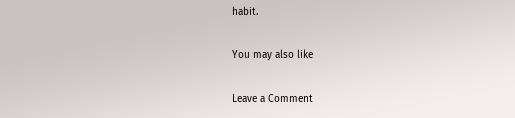habit.

You may also like

Leave a Comment